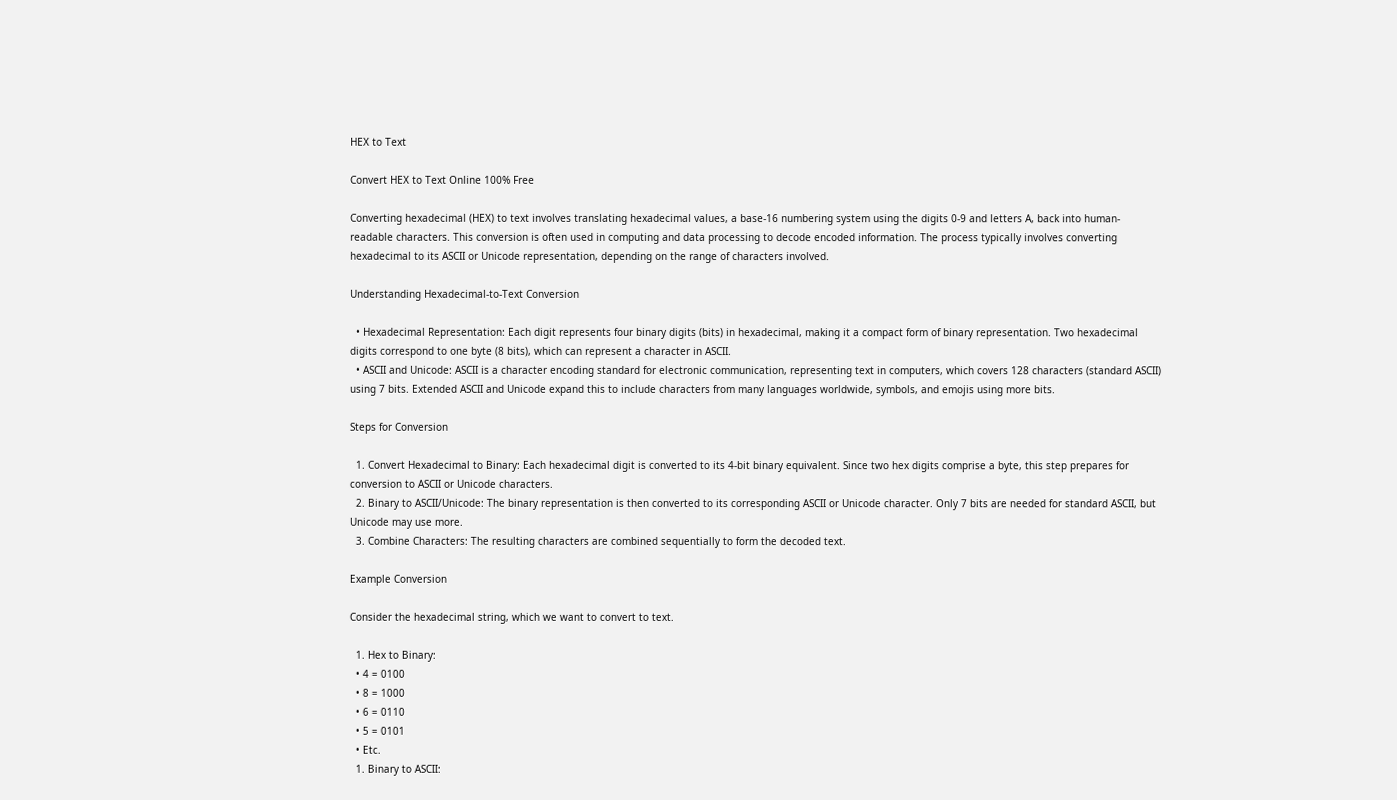HEX to Text

Convert HEX to Text Online 100% Free

Converting hexadecimal (HEX) to text involves translating hexadecimal values, a base-16 numbering system using the digits 0-9 and letters A, back into human-readable characters. This conversion is often used in computing and data processing to decode encoded information. The process typically involves converting hexadecimal to its ASCII or Unicode representation, depending on the range of characters involved.

Understanding Hexadecimal-to-Text Conversion

  • Hexadecimal Representation: Each digit represents four binary digits (bits) in hexadecimal, making it a compact form of binary representation. Two hexadecimal digits correspond to one byte (8 bits), which can represent a character in ASCII.
  • ASCII and Unicode: ASCII is a character encoding standard for electronic communication, representing text in computers, which covers 128 characters (standard ASCII) using 7 bits. Extended ASCII and Unicode expand this to include characters from many languages worldwide, symbols, and emojis using more bits.

Steps for Conversion

  1. Convert Hexadecimal to Binary: Each hexadecimal digit is converted to its 4-bit binary equivalent. Since two hex digits comprise a byte, this step prepares for conversion to ASCII or Unicode characters.
  2. Binary to ASCII/Unicode: The binary representation is then converted to its corresponding ASCII or Unicode character. Only 7 bits are needed for standard ASCII, but Unicode may use more.
  3. Combine Characters: The resulting characters are combined sequentially to form the decoded text.

Example Conversion

Consider the hexadecimal string, which we want to convert to text.

  1. Hex to Binary:
  • 4 = 0100
  • 8 = 1000
  • 6 = 0110
  • 5 = 0101
  • Etc.
  1. Binary to ASCII: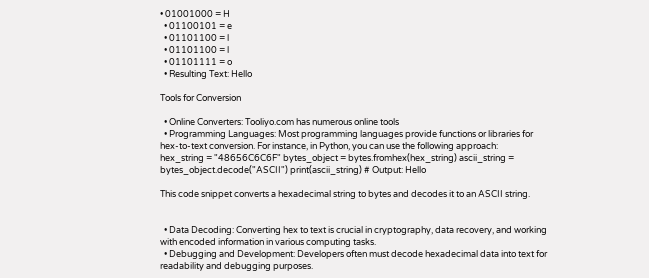• 01001000 = H
  • 01100101 = e
  • 01101100 = l
  • 01101100 = l
  • 01101111 = o
  • Resulting Text: Hello

Tools for Conversion

  • Online Converters: Tooliyo.com has numerous online tools
  • Programming Languages: Most programming languages provide functions or libraries for hex-to-text conversion. For instance, in Python, you can use the following approach:
hex_string = "48656C6C6F" bytes_object = bytes.fromhex(hex_string) ascii_string = bytes_object.decode("ASCII") print(ascii_string) # Output: Hello

This code snippet converts a hexadecimal string to bytes and decodes it to an ASCII string.


  • Data Decoding: Converting hex to text is crucial in cryptography, data recovery, and working with encoded information in various computing tasks.
  • Debugging and Development: Developers often must decode hexadecimal data into text for readability and debugging purposes.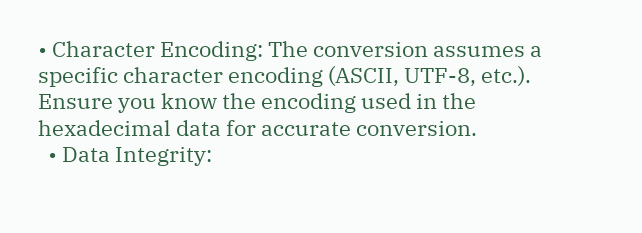• Character Encoding: The conversion assumes a specific character encoding (ASCII, UTF-8, etc.). Ensure you know the encoding used in the hexadecimal data for accurate conversion.
  • Data Integrity: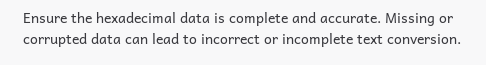Ensure the hexadecimal data is complete and accurate. Missing or corrupted data can lead to incorrect or incomplete text conversion.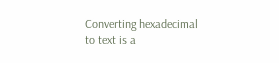Converting hexadecimal to text is a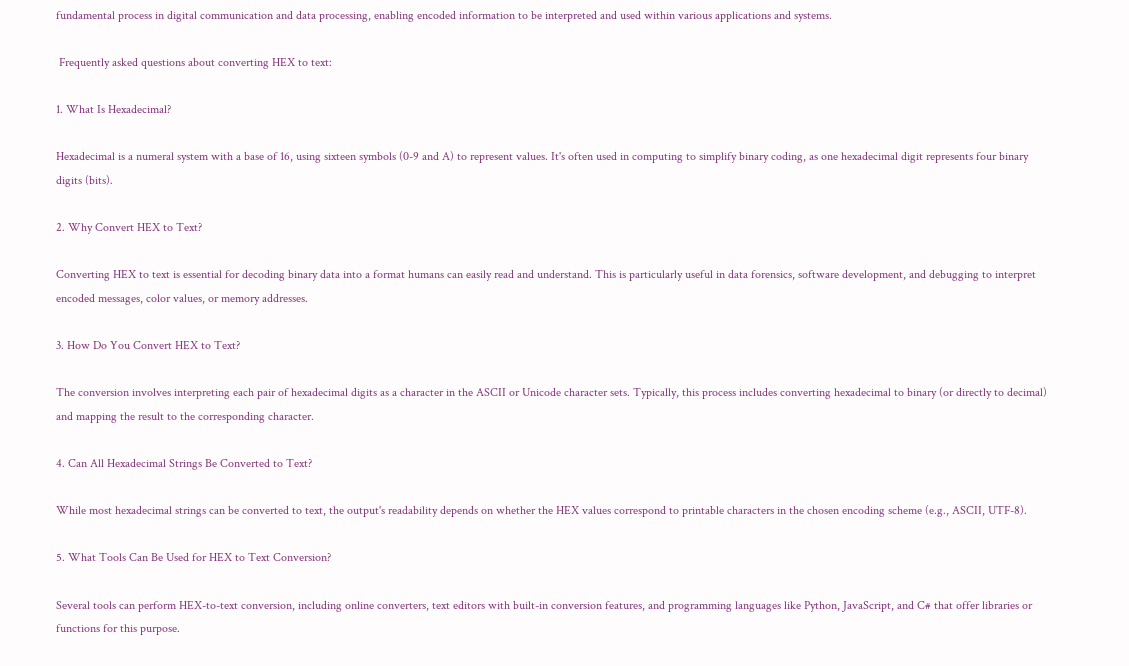fundamental process in digital communication and data processing, enabling encoded information to be interpreted and used within various applications and systems.

 Frequently asked questions about converting HEX to text:

1. What Is Hexadecimal?

Hexadecimal is a numeral system with a base of 16, using sixteen symbols (0-9 and A) to represent values. It's often used in computing to simplify binary coding, as one hexadecimal digit represents four binary digits (bits).

2. Why Convert HEX to Text?

Converting HEX to text is essential for decoding binary data into a format humans can easily read and understand. This is particularly useful in data forensics, software development, and debugging to interpret encoded messages, color values, or memory addresses.

3. How Do You Convert HEX to Text?

The conversion involves interpreting each pair of hexadecimal digits as a character in the ASCII or Unicode character sets. Typically, this process includes converting hexadecimal to binary (or directly to decimal) and mapping the result to the corresponding character.

4. Can All Hexadecimal Strings Be Converted to Text?

While most hexadecimal strings can be converted to text, the output's readability depends on whether the HEX values correspond to printable characters in the chosen encoding scheme (e.g., ASCII, UTF-8).

5. What Tools Can Be Used for HEX to Text Conversion?

Several tools can perform HEX-to-text conversion, including online converters, text editors with built-in conversion features, and programming languages like Python, JavaScript, and C# that offer libraries or functions for this purpose.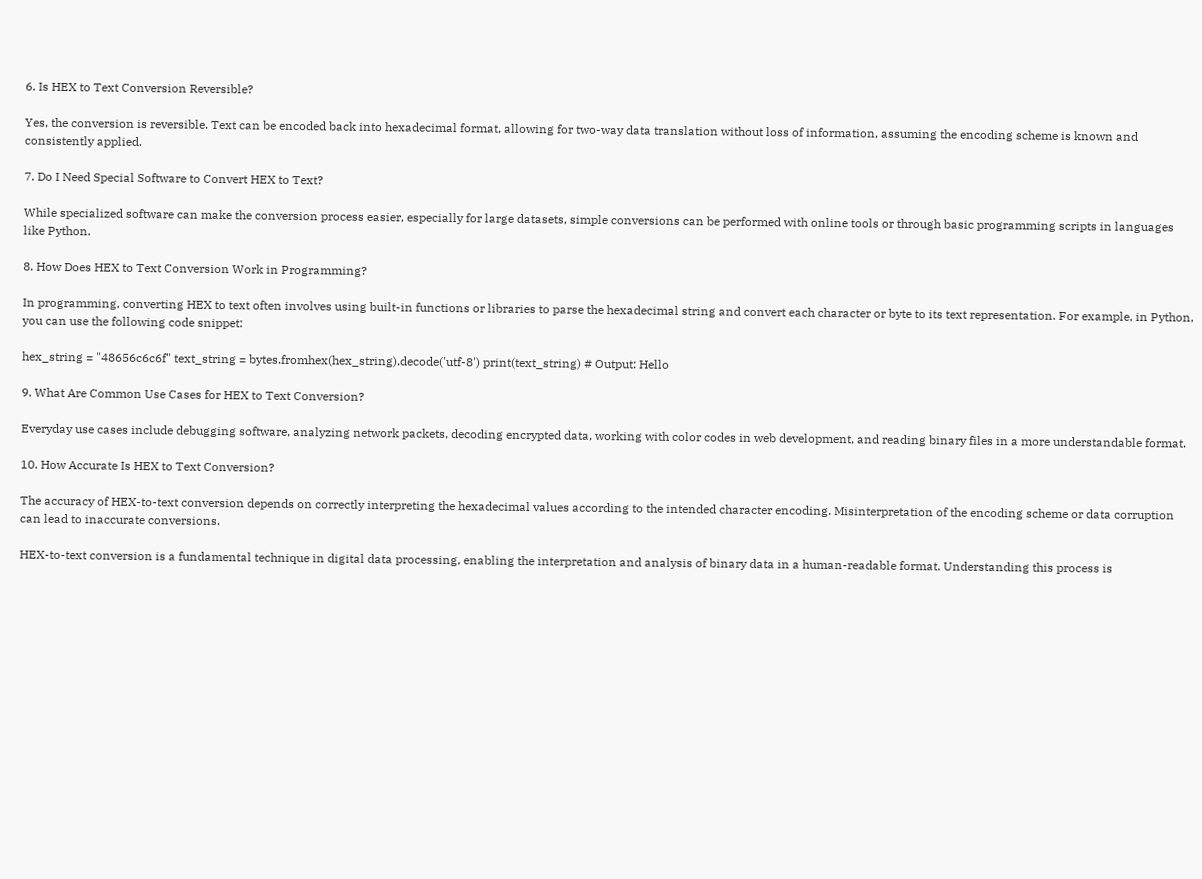6. Is HEX to Text Conversion Reversible?

Yes, the conversion is reversible. Text can be encoded back into hexadecimal format, allowing for two-way data translation without loss of information, assuming the encoding scheme is known and consistently applied.

7. Do I Need Special Software to Convert HEX to Text?

While specialized software can make the conversion process easier, especially for large datasets, simple conversions can be performed with online tools or through basic programming scripts in languages like Python.

8. How Does HEX to Text Conversion Work in Programming?

In programming, converting HEX to text often involves using built-in functions or libraries to parse the hexadecimal string and convert each character or byte to its text representation. For example, in Python, you can use the following code snippet:

hex_string = "48656c6c6f" text_string = bytes.fromhex(hex_string).decode('utf-8') print(text_string) # Output: Hello

9. What Are Common Use Cases for HEX to Text Conversion?

Everyday use cases include debugging software, analyzing network packets, decoding encrypted data, working with color codes in web development, and reading binary files in a more understandable format.

10. How Accurate Is HEX to Text Conversion?

The accuracy of HEX-to-text conversion depends on correctly interpreting the hexadecimal values according to the intended character encoding. Misinterpretation of the encoding scheme or data corruption can lead to inaccurate conversions.

HEX-to-text conversion is a fundamental technique in digital data processing, enabling the interpretation and analysis of binary data in a human-readable format. Understanding this process is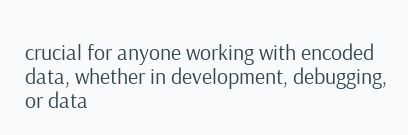crucial for anyone working with encoded data, whether in development, debugging, or data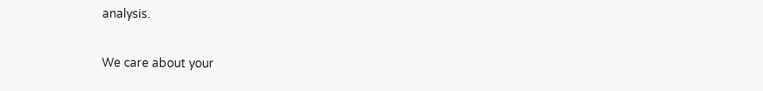analysis.

We care about your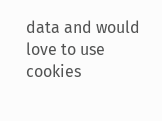data and would love to use cookies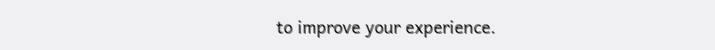to improve your experience.